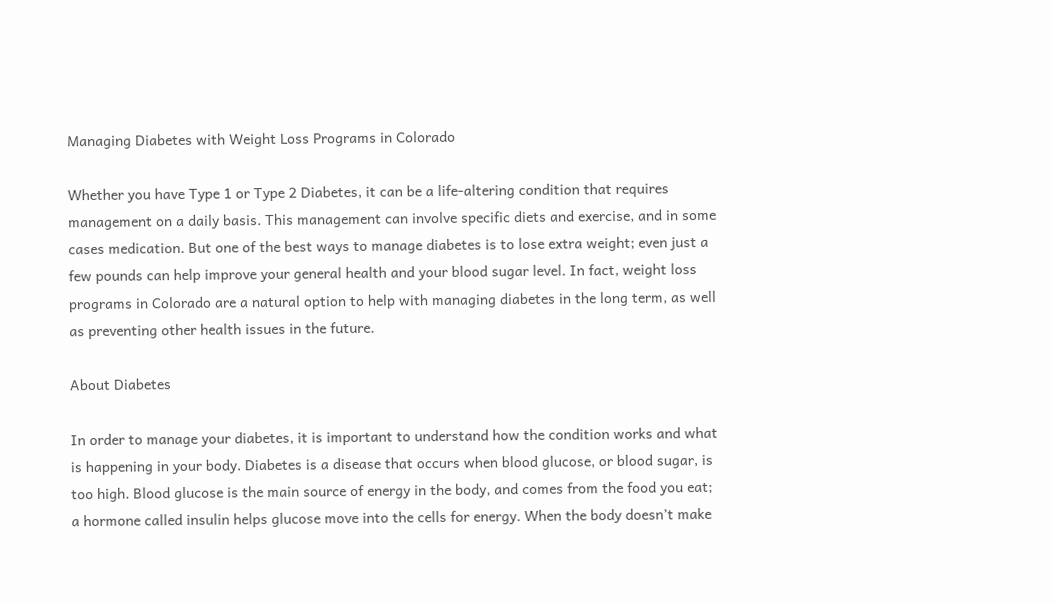Managing Diabetes with Weight Loss Programs in Colorado

Whether you have Type 1 or Type 2 Diabetes, it can be a life-altering condition that requires management on a daily basis. This management can involve specific diets and exercise, and in some cases medication. But one of the best ways to manage diabetes is to lose extra weight; even just a few pounds can help improve your general health and your blood sugar level. In fact, weight loss programs in Colorado are a natural option to help with managing diabetes in the long term, as well as preventing other health issues in the future.

About Diabetes

In order to manage your diabetes, it is important to understand how the condition works and what is happening in your body. Diabetes is a disease that occurs when blood glucose, or blood sugar, is too high. Blood glucose is the main source of energy in the body, and comes from the food you eat; a hormone called insulin helps glucose move into the cells for energy. When the body doesn’t make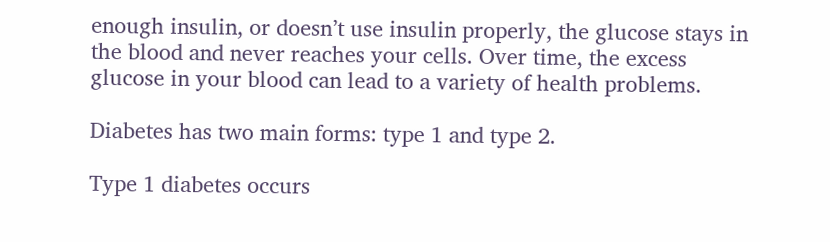enough insulin, or doesn’t use insulin properly, the glucose stays in the blood and never reaches your cells. Over time, the excess glucose in your blood can lead to a variety of health problems.

Diabetes has two main forms: type 1 and type 2.

Type 1 diabetes occurs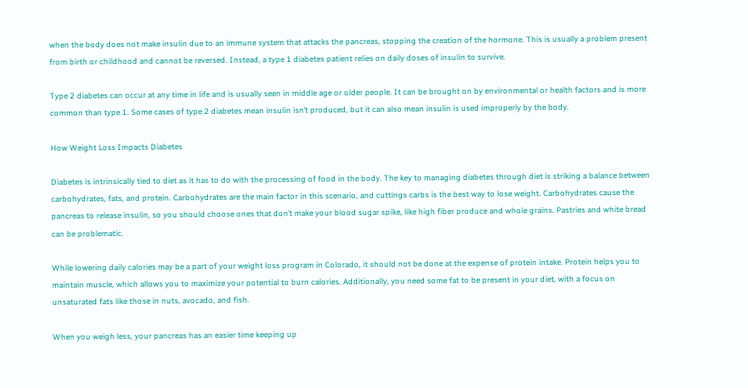when the body does not make insulin due to an immune system that attacks the pancreas, stopping the creation of the hormone. This is usually a problem present from birth or childhood and cannot be reversed. Instead, a type 1 diabetes patient relies on daily doses of insulin to survive.

Type 2 diabetes can occur at any time in life and is usually seen in middle age or older people. It can be brought on by environmental or health factors and is more common than type 1. Some cases of type 2 diabetes mean insulin isn’t produced, but it can also mean insulin is used improperly by the body.

How Weight Loss Impacts Diabetes

Diabetes is intrinsically tied to diet as it has to do with the processing of food in the body. The key to managing diabetes through diet is striking a balance between carbohydrates, fats, and protein. Carbohydrates are the main factor in this scenario, and cuttings carbs is the best way to lose weight. Carbohydrates cause the pancreas to release insulin, so you should choose ones that don’t make your blood sugar spike, like high fiber produce and whole grains. Pastries and white bread can be problematic.

While lowering daily calories may be a part of your weight loss program in Colorado, it should not be done at the expense of protein intake. Protein helps you to maintain muscle, which allows you to maximize your potential to burn calories. Additionally, you need some fat to be present in your diet, with a focus on unsaturated fats like those in nuts, avocado, and fish.

When you weigh less, your pancreas has an easier time keeping up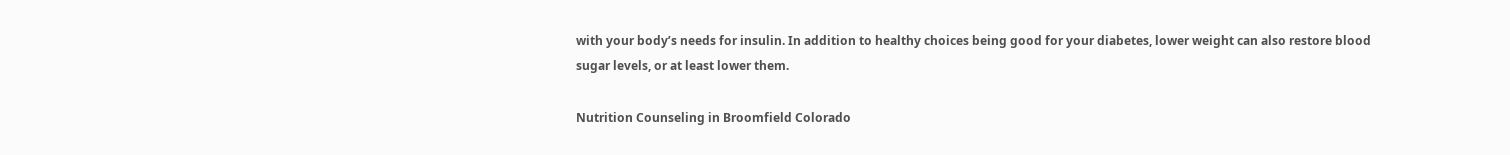with your body’s needs for insulin. In addition to healthy choices being good for your diabetes, lower weight can also restore blood sugar levels, or at least lower them.

Nutrition Counseling in Broomfield Colorado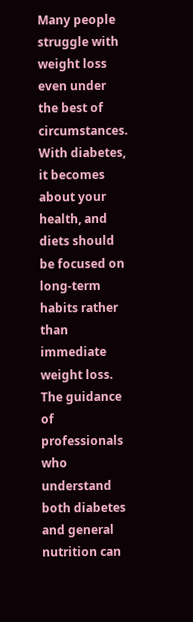Many people struggle with weight loss even under the best of circumstances. With diabetes, it becomes about your health, and diets should be focused on long-term habits rather than immediate weight loss. The guidance of professionals who understand both diabetes and general nutrition can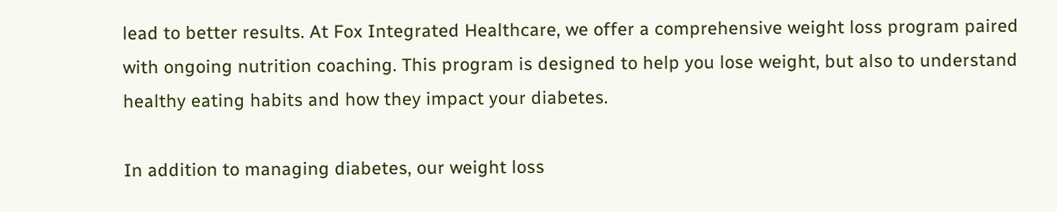lead to better results. At Fox Integrated Healthcare, we offer a comprehensive weight loss program paired with ongoing nutrition coaching. This program is designed to help you lose weight, but also to understand healthy eating habits and how they impact your diabetes.

In addition to managing diabetes, our weight loss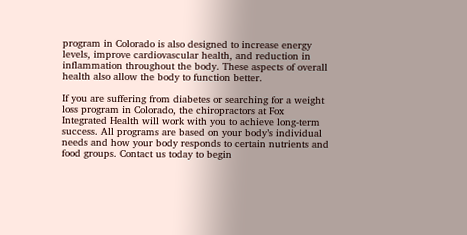program in Colorado is also designed to increase energy levels, improve cardiovascular health, and reduction in inflammation throughout the body. These aspects of overall health also allow the body to function better.

If you are suffering from diabetes or searching for a weight loss program in Colorado, the chiropractors at Fox Integrated Health will work with you to achieve long-term success. All programs are based on your body’s individual needs and how your body responds to certain nutrients and food groups. Contact us today to begin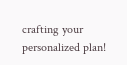crafting your personalized plan!